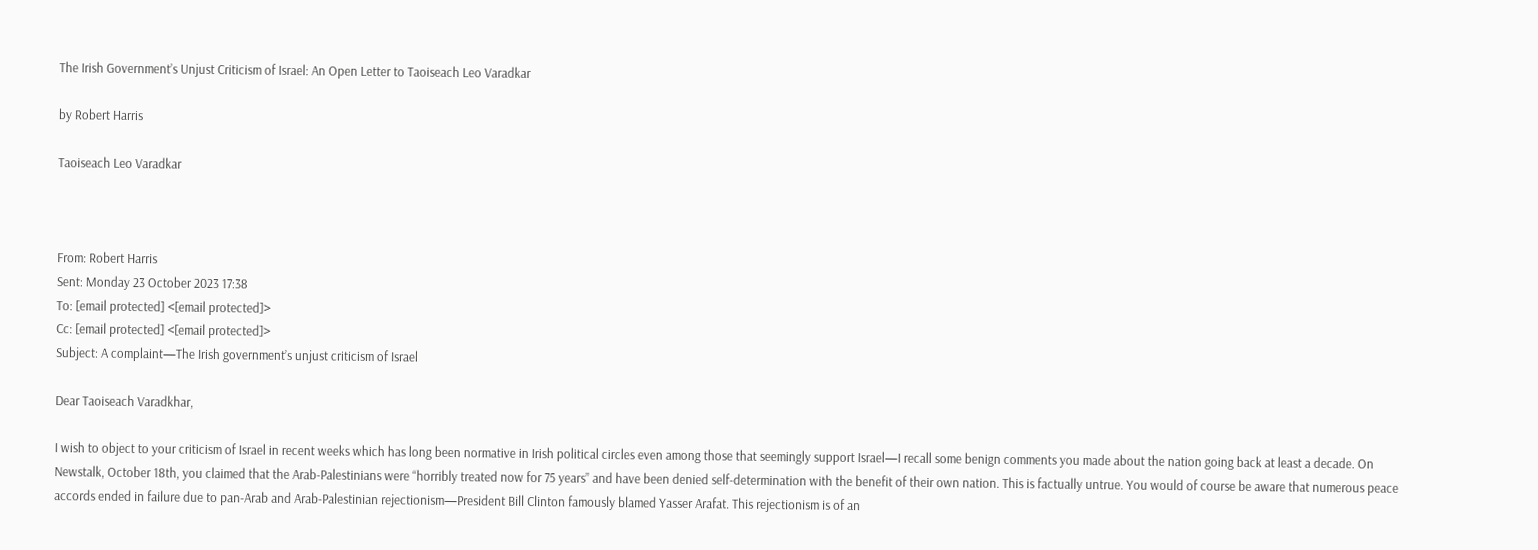The Irish Government’s Unjust Criticism of Israel: An Open Letter to Taoiseach Leo Varadkar

by Robert Harris

Taoiseach Leo Varadkar



From: Robert Harris
Sent: Monday 23 October 2023 17:38
To: [email protected] <[email protected]>
Cc: [email protected] <[email protected]>
Subject: A complaint—The Irish government’s unjust criticism of Israel

Dear Taoiseach Varadkhar,

I wish to object to your criticism of Israel in recent weeks which has long been normative in Irish political circles even among those that seemingly support Israel—I recall some benign comments you made about the nation going back at least a decade. On Newstalk, October 18th, you claimed that the Arab-Palestinians were “horribly treated now for 75 years” and have been denied self-determination with the benefit of their own nation. This is factually untrue. You would of course be aware that numerous peace accords ended in failure due to pan-Arab and Arab-Palestinian rejectionism—President Bill Clinton famously blamed Yasser Arafat. This rejectionism is of an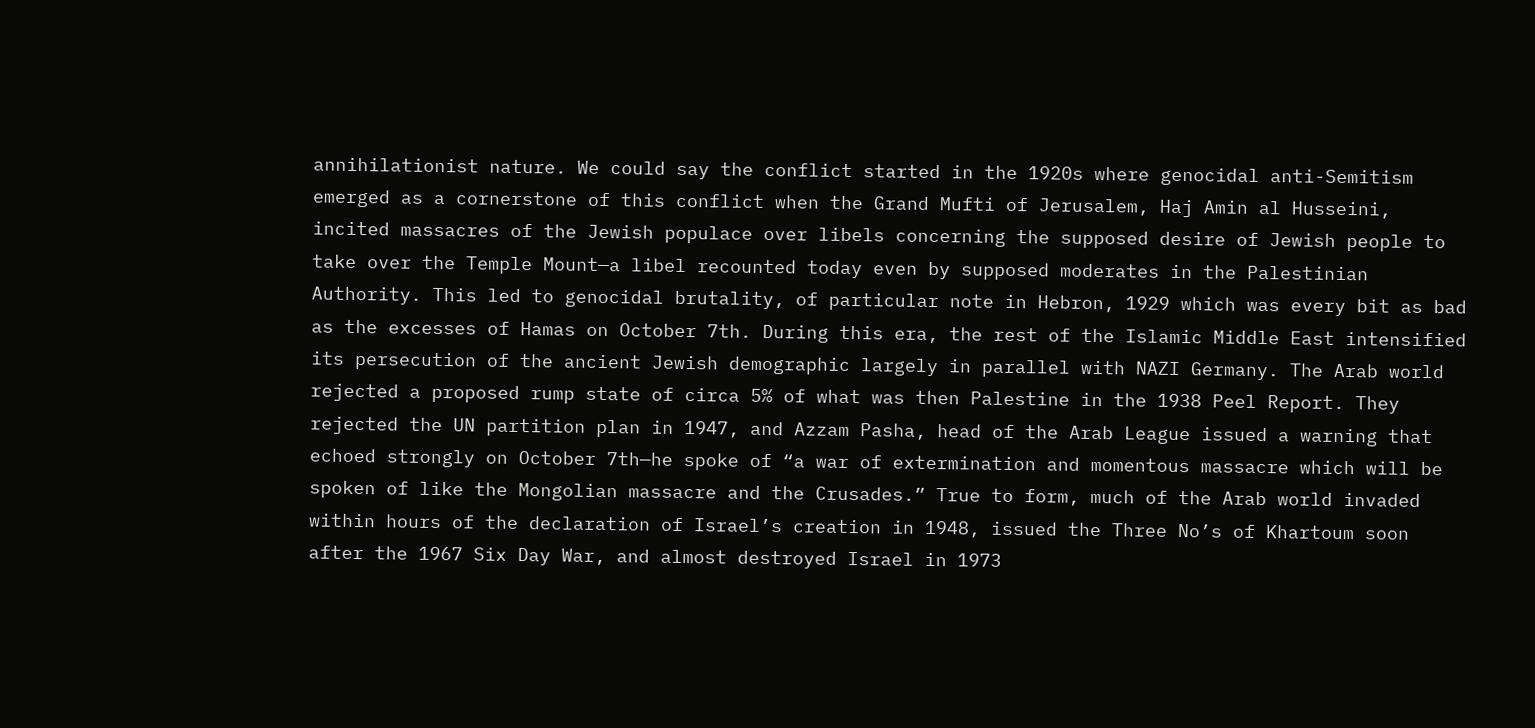annihilationist nature. We could say the conflict started in the 1920s where genocidal anti-Semitism emerged as a cornerstone of this conflict when the Grand Mufti of Jerusalem, Haj Amin al Husseini, incited massacres of the Jewish populace over libels concerning the supposed desire of Jewish people to take over the Temple Mount—a libel recounted today even by supposed moderates in the Palestinian Authority. This led to genocidal brutality, of particular note in Hebron, 1929 which was every bit as bad as the excesses of Hamas on October 7th. During this era, the rest of the Islamic Middle East intensified its persecution of the ancient Jewish demographic largely in parallel with NAZI Germany. The Arab world rejected a proposed rump state of circa 5% of what was then Palestine in the 1938 Peel Report. They rejected the UN partition plan in 1947, and Azzam Pasha, head of the Arab League issued a warning that echoed strongly on October 7th—he spoke of “a war of extermination and momentous massacre which will be spoken of like the Mongolian massacre and the Crusades.” True to form, much of the Arab world invaded within hours of the declaration of Israel’s creation in 1948, issued the Three No’s of Khartoum soon after the 1967 Six Day War, and almost destroyed Israel in 1973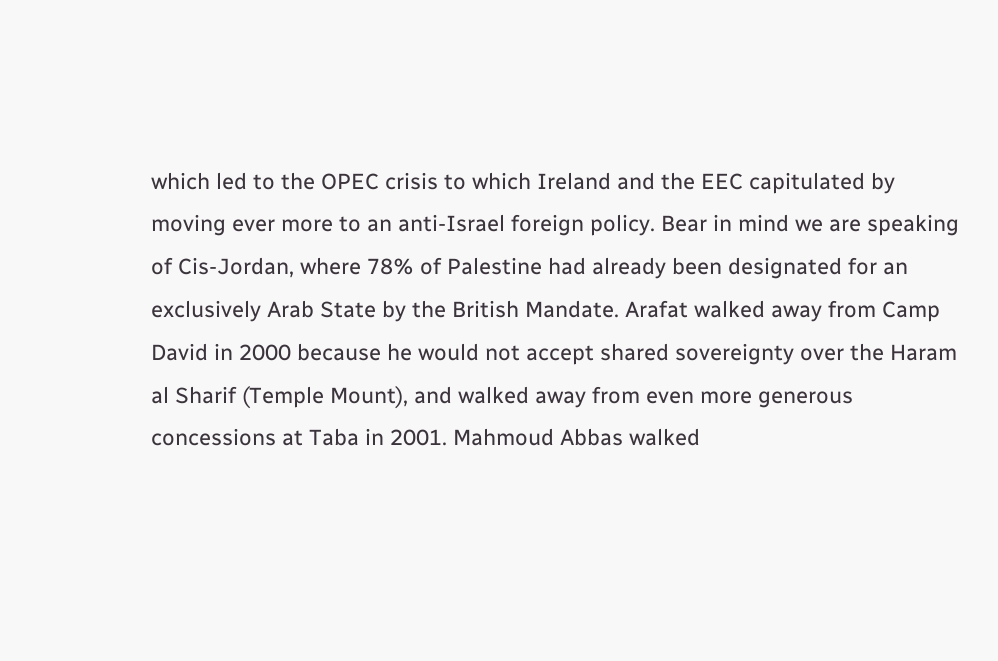which led to the OPEC crisis to which Ireland and the EEC capitulated by moving ever more to an anti-Israel foreign policy. Bear in mind we are speaking of Cis-Jordan, where 78% of Palestine had already been designated for an exclusively Arab State by the British Mandate. Arafat walked away from Camp David in 2000 because he would not accept shared sovereignty over the Haram al Sharif (Temple Mount), and walked away from even more generous concessions at Taba in 2001. Mahmoud Abbas walked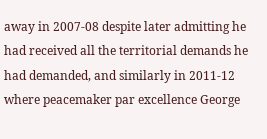away in 2007-08 despite later admitting he had received all the territorial demands he had demanded, and similarly in 2011-12 where peacemaker par excellence George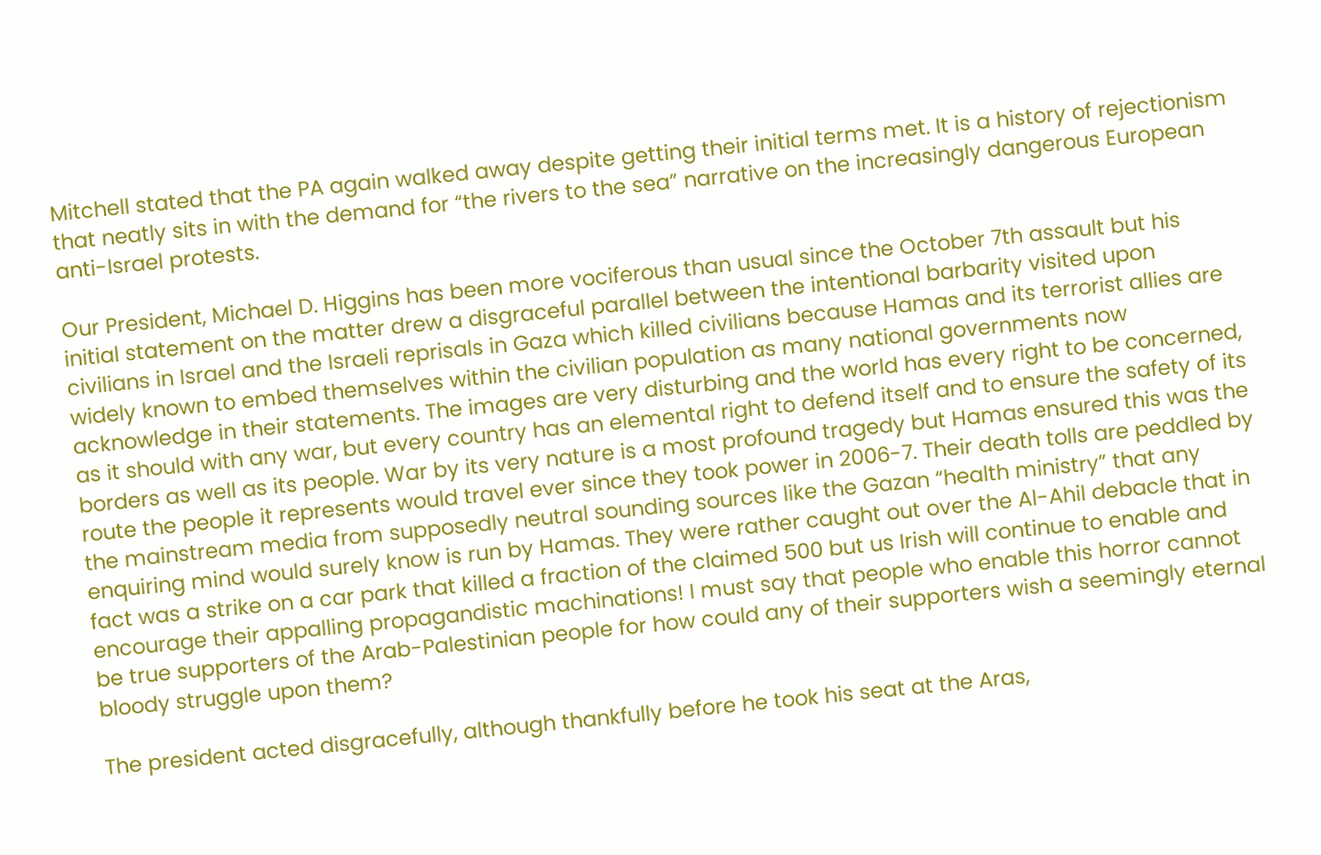Mitchell stated that the PA again walked away despite getting their initial terms met. It is a history of rejectionism that neatly sits in with the demand for “the rivers to the sea” narrative on the increasingly dangerous European anti-Israel protests.

Our President, Michael D. Higgins has been more vociferous than usual since the October 7th assault but his initial statement on the matter drew a disgraceful parallel between the intentional barbarity visited upon civilians in Israel and the Israeli reprisals in Gaza which killed civilians because Hamas and its terrorist allies are widely known to embed themselves within the civilian population as many national governments now acknowledge in their statements. The images are very disturbing and the world has every right to be concerned, as it should with any war, but every country has an elemental right to defend itself and to ensure the safety of its borders as well as its people. War by its very nature is a most profound tragedy but Hamas ensured this was the route the people it represents would travel ever since they took power in 2006-7. Their death tolls are peddled by the mainstream media from supposedly neutral sounding sources like the Gazan “health ministry” that any enquiring mind would surely know is run by Hamas. They were rather caught out over the Al-Ahil debacle that in fact was a strike on a car park that killed a fraction of the claimed 500 but us Irish will continue to enable and encourage their appalling propagandistic machinations! I must say that people who enable this horror cannot be true supporters of the Arab-Palestinian people for how could any of their supporters wish a seemingly eternal bloody struggle upon them?

The president acted disgracefully, although thankfully before he took his seat at the Aras,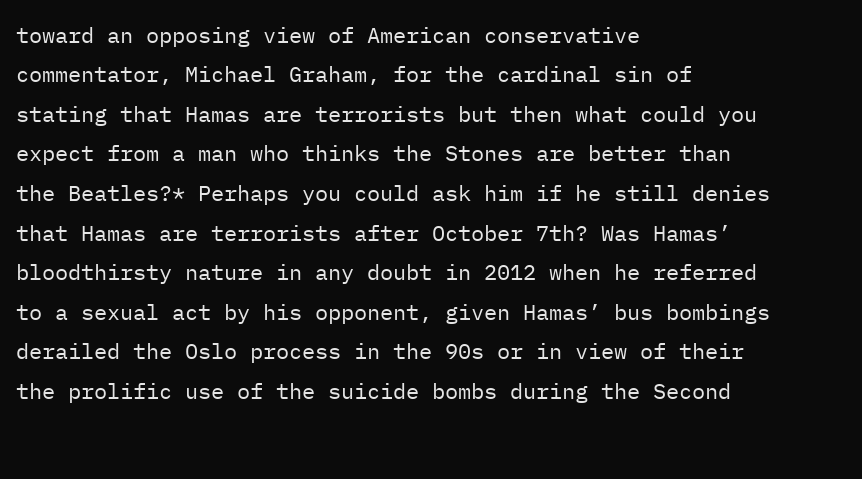toward an opposing view of American conservative commentator, Michael Graham, for the cardinal sin of stating that Hamas are terrorists but then what could you expect from a man who thinks the Stones are better than the Beatles?* Perhaps you could ask him if he still denies that Hamas are terrorists after October 7th? Was Hamas’ bloodthirsty nature in any doubt in 2012 when he referred to a sexual act by his opponent, given Hamas’ bus bombings derailed the Oslo process in the 90s or in view of their the prolific use of the suicide bombs during the Second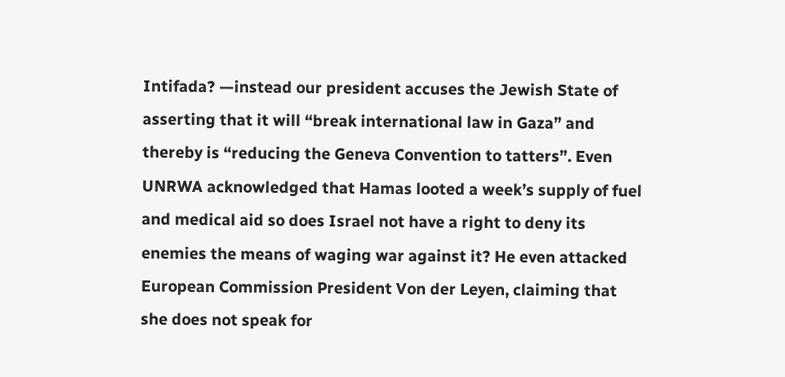Intifada? —instead our president accuses the Jewish State of asserting that it will “break international law in Gaza” and thereby is “reducing the Geneva Convention to tatters”. Even UNRWA acknowledged that Hamas looted a week’s supply of fuel and medical aid so does Israel not have a right to deny its enemies the means of waging war against it? He even attacked European Commission President Von der Leyen, claiming that she does not speak for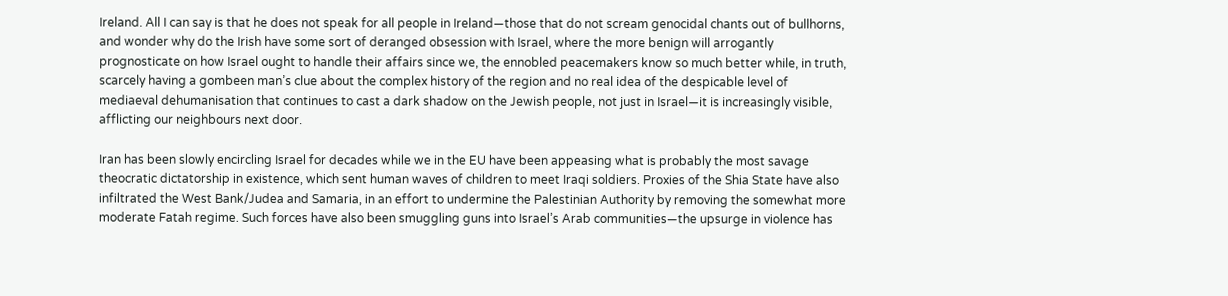Ireland. All I can say is that he does not speak for all people in Ireland—those that do not scream genocidal chants out of bullhorns, and wonder why do the Irish have some sort of deranged obsession with Israel, where the more benign will arrogantly prognosticate on how Israel ought to handle their affairs since we, the ennobled peacemakers know so much better while, in truth, scarcely having a gombeen man’s clue about the complex history of the region and no real idea of the despicable level of mediaeval dehumanisation that continues to cast a dark shadow on the Jewish people, not just in Israel—it is increasingly visible, afflicting our neighbours next door.

Iran has been slowly encircling Israel for decades while we in the EU have been appeasing what is probably the most savage theocratic dictatorship in existence, which sent human waves of children to meet Iraqi soldiers. Proxies of the Shia State have also infiltrated the West Bank/Judea and Samaria, in an effort to undermine the Palestinian Authority by removing the somewhat more moderate Fatah regime. Such forces have also been smuggling guns into Israel’s Arab communities—the upsurge in violence has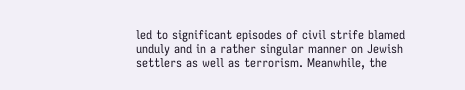led to significant episodes of civil strife blamed unduly and in a rather singular manner on Jewish settlers as well as terrorism. Meanwhile, the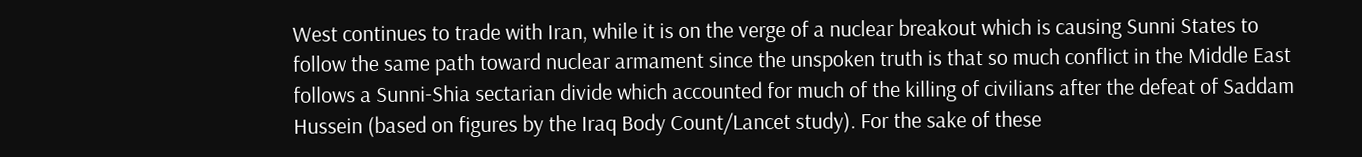West continues to trade with Iran, while it is on the verge of a nuclear breakout which is causing Sunni States to follow the same path toward nuclear armament since the unspoken truth is that so much conflict in the Middle East follows a Sunni-Shia sectarian divide which accounted for much of the killing of civilians after the defeat of Saddam Hussein (based on figures by the Iraq Body Count/Lancet study). For the sake of these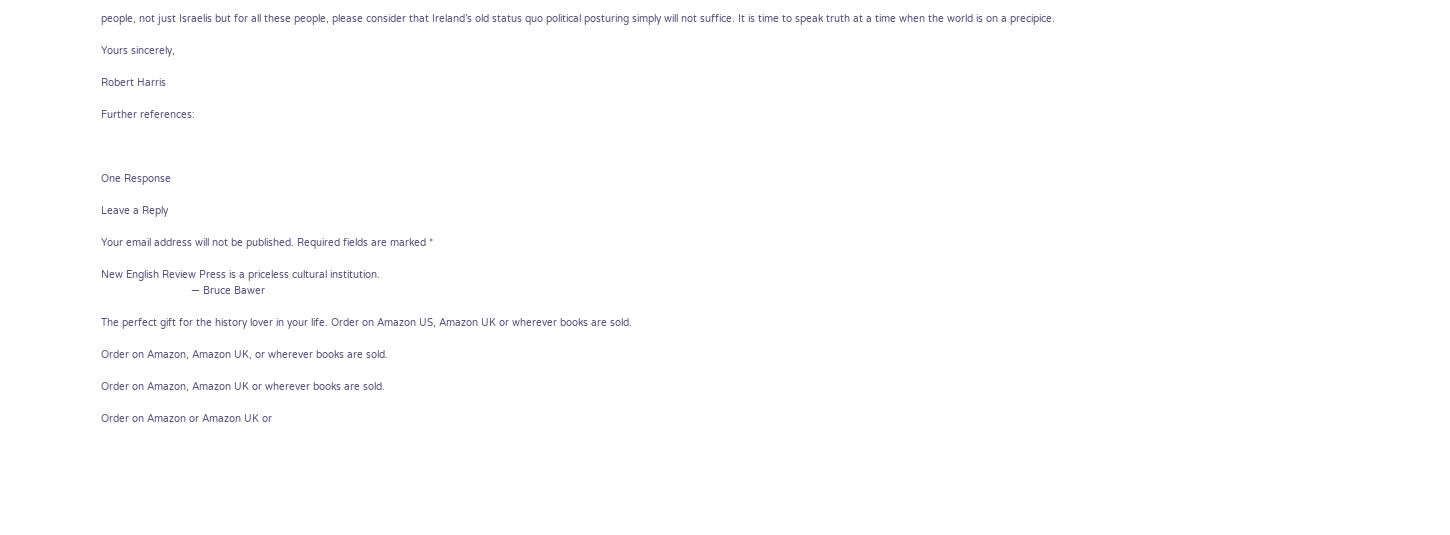people, not just Israelis but for all these people, please consider that Ireland’s old status quo political posturing simply will not suffice. It is time to speak truth at a time when the world is on a precipice.

Yours sincerely,

Robert Harris

Further references:



One Response

Leave a Reply

Your email address will not be published. Required fields are marked *

New English Review Press is a priceless cultural institution.
                              — Bruce Bawer

The perfect gift for the history lover in your life. Order on Amazon US, Amazon UK or wherever books are sold.

Order on Amazon, Amazon UK, or wherever books are sold.

Order on Amazon, Amazon UK or wherever books are sold.

Order on Amazon or Amazon UK or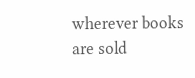wherever books are sold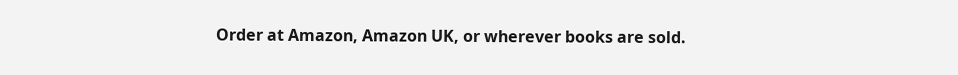Order at Amazon, Amazon UK, or wherever books are sold.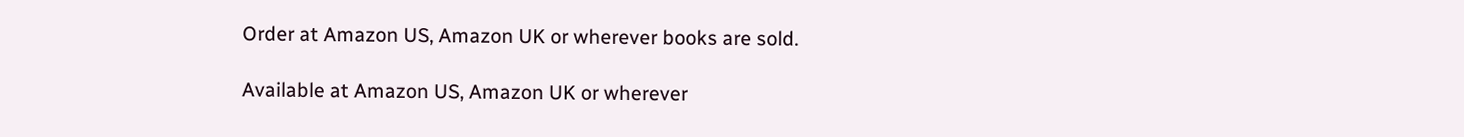Order at Amazon US, Amazon UK or wherever books are sold.

Available at Amazon US, Amazon UK or wherever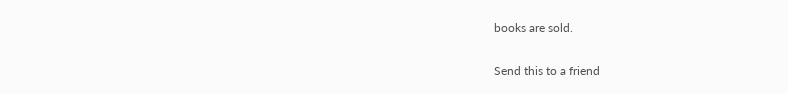books are sold.

Send this to a friend